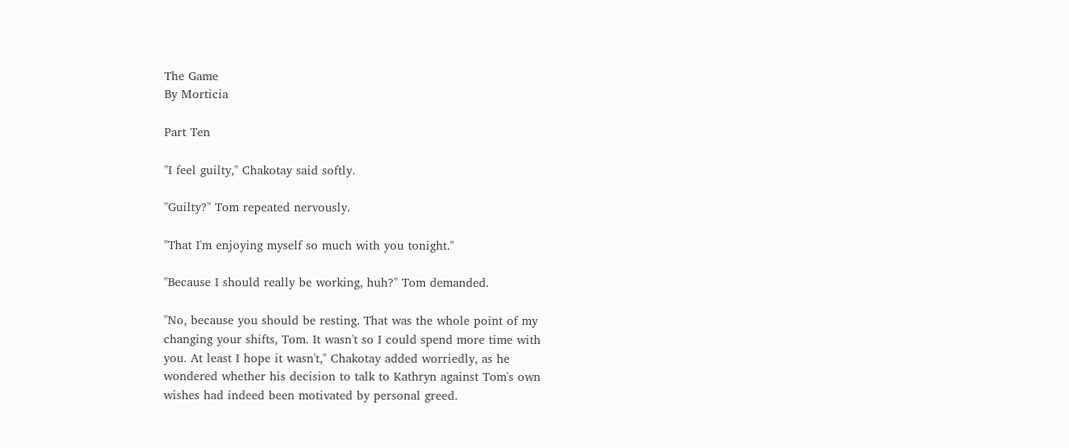The Game
By Morticia

Part Ten

"I feel guilty," Chakotay said softly.

"Guilty?" Tom repeated nervously.

"That I'm enjoying myself so much with you tonight."

"Because I should really be working, huh?" Tom demanded.

"No, because you should be resting. That was the whole point of my
changing your shifts, Tom. It wasn't so I could spend more time with
you. At least I hope it wasn't," Chakotay added worriedly, as he
wondered whether his decision to talk to Kathryn against Tom's own
wishes had indeed been motivated by personal greed.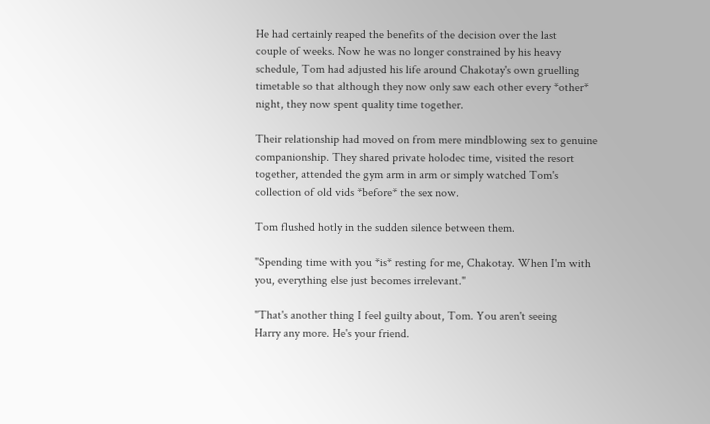He had certainly reaped the benefits of the decision over the last
couple of weeks. Now he was no longer constrained by his heavy
schedule, Tom had adjusted his life around Chakotay's own gruelling
timetable so that although they now only saw each other every *other*
night, they now spent quality time together.

Their relationship had moved on from mere mindblowing sex to genuine
companionship. They shared private holodec time, visited the resort
together, attended the gym arm in arm or simply watched Tom's
collection of old vids *before* the sex now.

Tom flushed hotly in the sudden silence between them.

"Spending time with you *is* resting for me, Chakotay. When I'm with
you, everything else just becomes irrelevant."

"That's another thing I feel guilty about, Tom. You aren't seeing
Harry any more. He's your friend.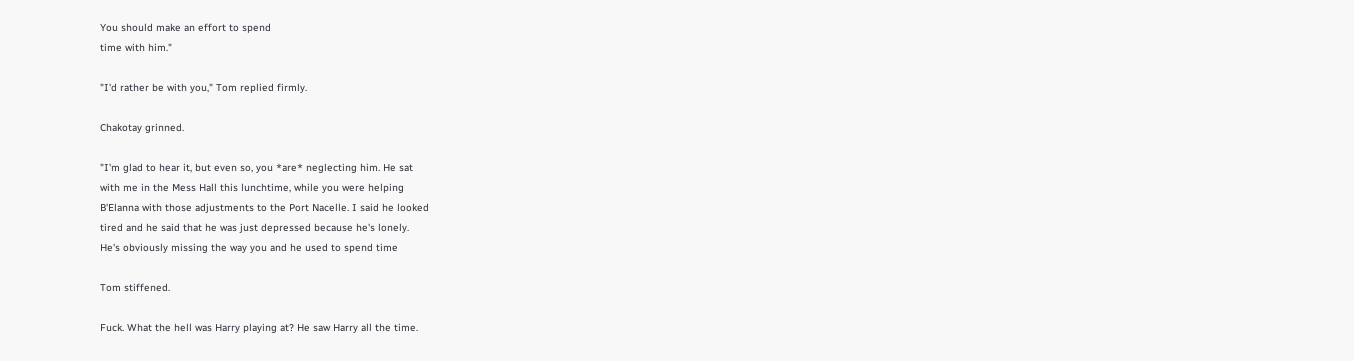You should make an effort to spend
time with him."

"I'd rather be with you," Tom replied firmly.

Chakotay grinned.

"I'm glad to hear it, but even so, you *are* neglecting him. He sat
with me in the Mess Hall this lunchtime, while you were helping
B'Elanna with those adjustments to the Port Nacelle. I said he looked
tired and he said that he was just depressed because he's lonely.
He's obviously missing the way you and he used to spend time

Tom stiffened.

Fuck. What the hell was Harry playing at? He saw Harry all the time.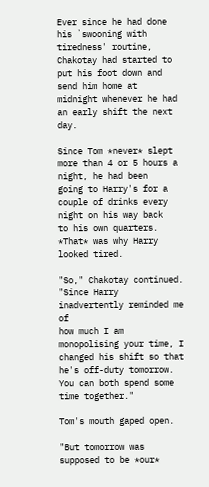Ever since he had done his `swooning with tiredness' routine,
Chakotay had started to put his foot down and send him home at
midnight whenever he had an early shift the next day.

Since Tom *never* slept more than 4 or 5 hours a night, he had been
going to Harry's for a couple of drinks every night on his way back
to his own quarters. *That* was why Harry looked tired.

"So," Chakotay continued. "Since Harry inadvertently reminded me of
how much I am monopolising your time, I changed his shift so that
he's off-duty tomorrow. You can both spend some time together."

Tom's mouth gaped open.

"But tomorrow was supposed to be *our*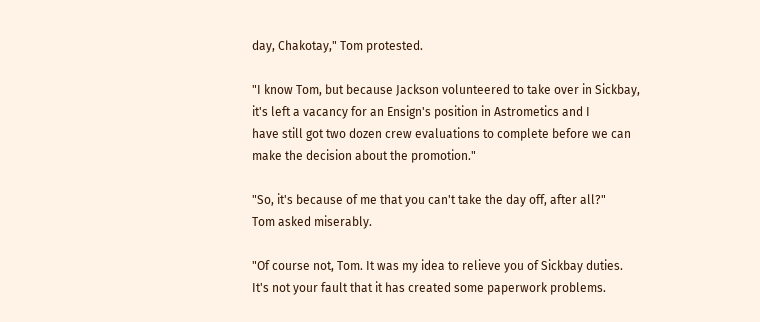day, Chakotay," Tom protested.

"I know Tom, but because Jackson volunteered to take over in Sickbay,
it's left a vacancy for an Ensign's position in Astrometics and I
have still got two dozen crew evaluations to complete before we can
make the decision about the promotion."

"So, it's because of me that you can't take the day off, after all?"
Tom asked miserably.

"Of course not, Tom. It was my idea to relieve you of Sickbay duties.
It's not your fault that it has created some paperwork problems.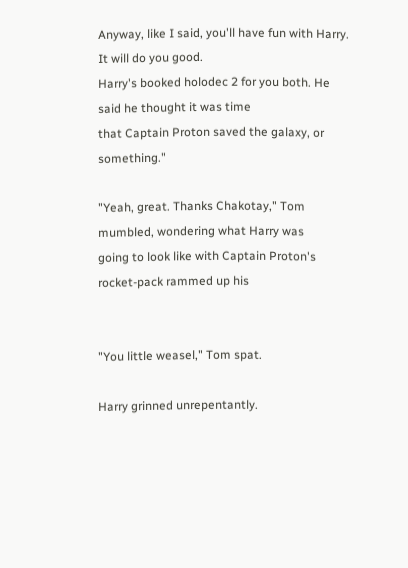Anyway, like I said, you'll have fun with Harry. It will do you good.
Harry's booked holodec 2 for you both. He said he thought it was time
that Captain Proton saved the galaxy, or something."

"Yeah, great. Thanks Chakotay," Tom mumbled, wondering what Harry was
going to look like with Captain Proton's rocket-pack rammed up his


"You little weasel," Tom spat.

Harry grinned unrepentantly.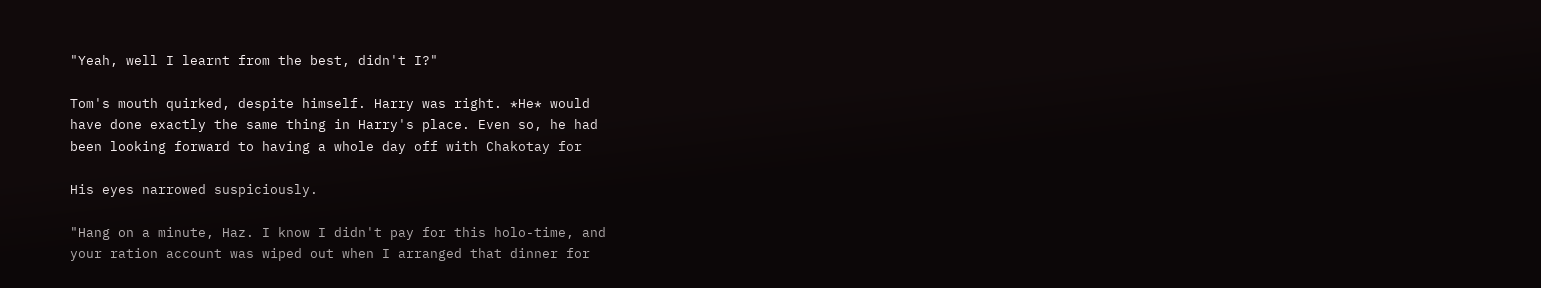"Yeah, well I learnt from the best, didn't I?"

Tom's mouth quirked, despite himself. Harry was right. *He* would
have done exactly the same thing in Harry's place. Even so, he had
been looking forward to having a whole day off with Chakotay for

His eyes narrowed suspiciously.

"Hang on a minute, Haz. I know I didn't pay for this holo-time, and
your ration account was wiped out when I arranged that dinner for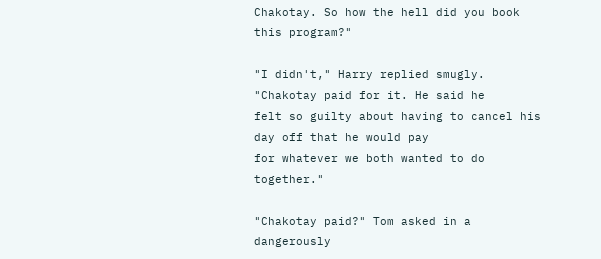Chakotay. So how the hell did you book this program?"

"I didn't," Harry replied smugly. "Chakotay paid for it. He said he
felt so guilty about having to cancel his day off that he would pay
for whatever we both wanted to do together."

"Chakotay paid?" Tom asked in a dangerously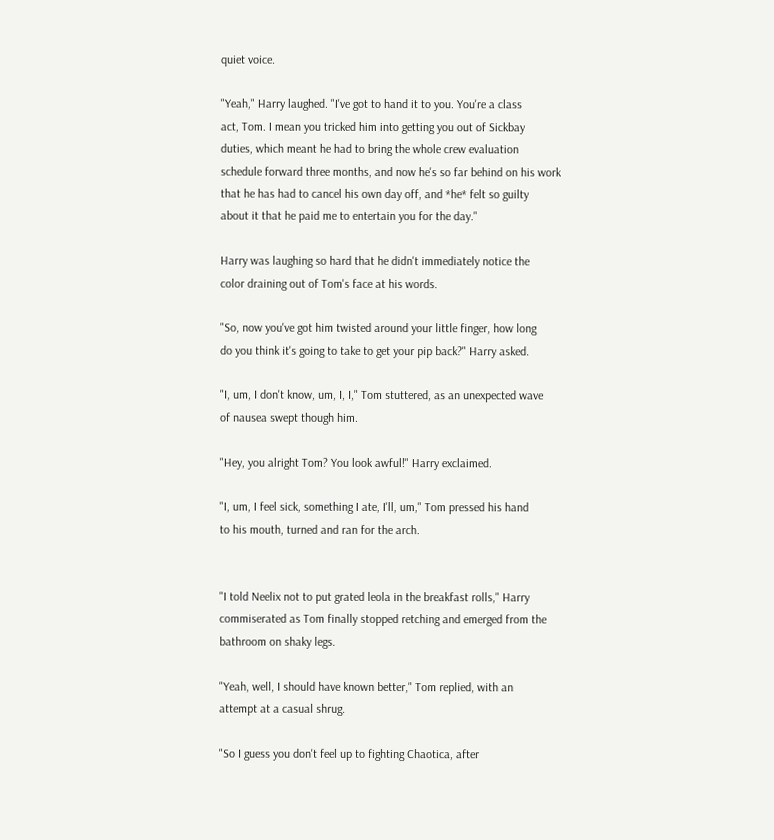quiet voice.

"Yeah," Harry laughed. "I've got to hand it to you. You're a class
act, Tom. I mean you tricked him into getting you out of Sickbay
duties, which meant he had to bring the whole crew evaluation
schedule forward three months, and now he's so far behind on his work
that he has had to cancel his own day off, and *he* felt so guilty
about it that he paid me to entertain you for the day."

Harry was laughing so hard that he didn't immediately notice the
color draining out of Tom's face at his words.

"So, now you've got him twisted around your little finger, how long
do you think it's going to take to get your pip back?" Harry asked.

"I, um, I don't know, um, I, I," Tom stuttered, as an unexpected wave
of nausea swept though him.

"Hey, you alright Tom? You look awful!" Harry exclaimed.

"I, um, I feel sick, something I ate, I'll, um," Tom pressed his hand
to his mouth, turned and ran for the arch.


"I told Neelix not to put grated leola in the breakfast rolls," Harry
commiserated as Tom finally stopped retching and emerged from the
bathroom on shaky legs.

"Yeah, well, I should have known better," Tom replied, with an
attempt at a casual shrug.

"So I guess you don't feel up to fighting Chaotica, after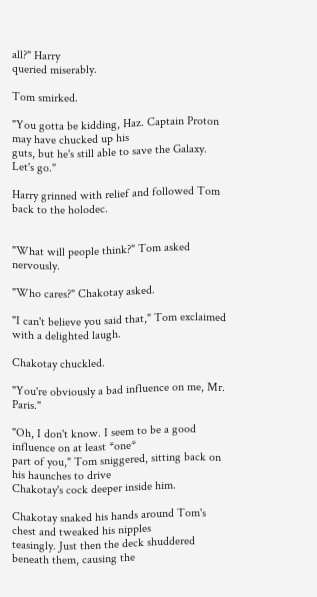all?" Harry
queried miserably.

Tom smirked.

"You gotta be kidding, Haz. Captain Proton may have chucked up his
guts, but he's still able to save the Galaxy. Let's go."

Harry grinned with relief and followed Tom back to the holodec.


"What will people think?" Tom asked nervously.

"Who cares?" Chakotay asked.

"I can't believe you said that," Tom exclaimed with a delighted laugh.

Chakotay chuckled.

"You're obviously a bad influence on me, Mr. Paris."

"Oh, I don't know. I seem to be a good influence on at least *one*
part of you," Tom sniggered, sitting back on his haunches to drive
Chakotay's cock deeper inside him.

Chakotay snaked his hands around Tom's chest and tweaked his nipples
teasingly. Just then the deck shuddered beneath them, causing the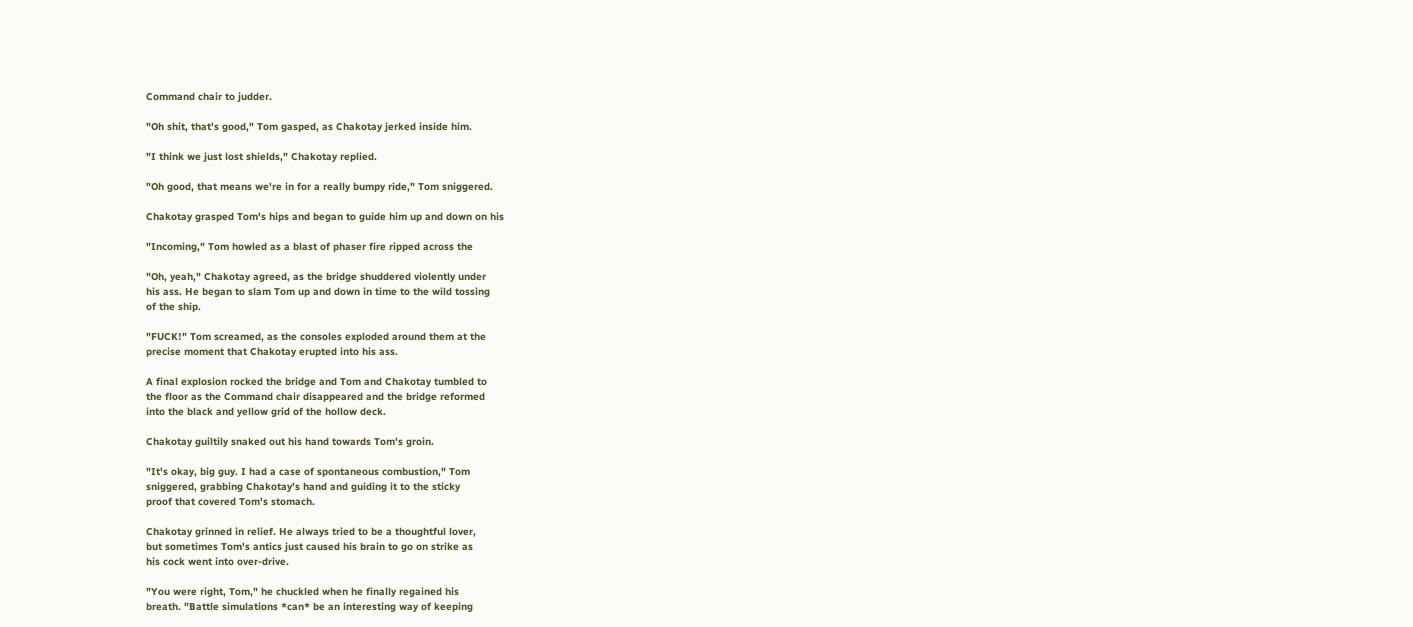Command chair to judder.

"Oh shit, that's good," Tom gasped, as Chakotay jerked inside him.

"I think we just lost shields," Chakotay replied.

"Oh good, that means we're in for a really bumpy ride," Tom sniggered.

Chakotay grasped Tom's hips and began to guide him up and down on his

"Incoming," Tom howled as a blast of phaser fire ripped across the

"Oh, yeah," Chakotay agreed, as the bridge shuddered violently under
his ass. He began to slam Tom up and down in time to the wild tossing
of the ship.

"FUCK!" Tom screamed, as the consoles exploded around them at the
precise moment that Chakotay erupted into his ass.

A final explosion rocked the bridge and Tom and Chakotay tumbled to
the floor as the Command chair disappeared and the bridge reformed
into the black and yellow grid of the hollow deck.

Chakotay guiltily snaked out his hand towards Tom's groin.

"It's okay, big guy. I had a case of spontaneous combustion," Tom
sniggered, grabbing Chakotay's hand and guiding it to the sticky
proof that covered Tom's stomach.

Chakotay grinned in relief. He always tried to be a thoughtful lover,
but sometimes Tom's antics just caused his brain to go on strike as
his cock went into over-drive.

"You were right, Tom," he chuckled when he finally regained his
breath. "Battle simulations *can* be an interesting way of keeping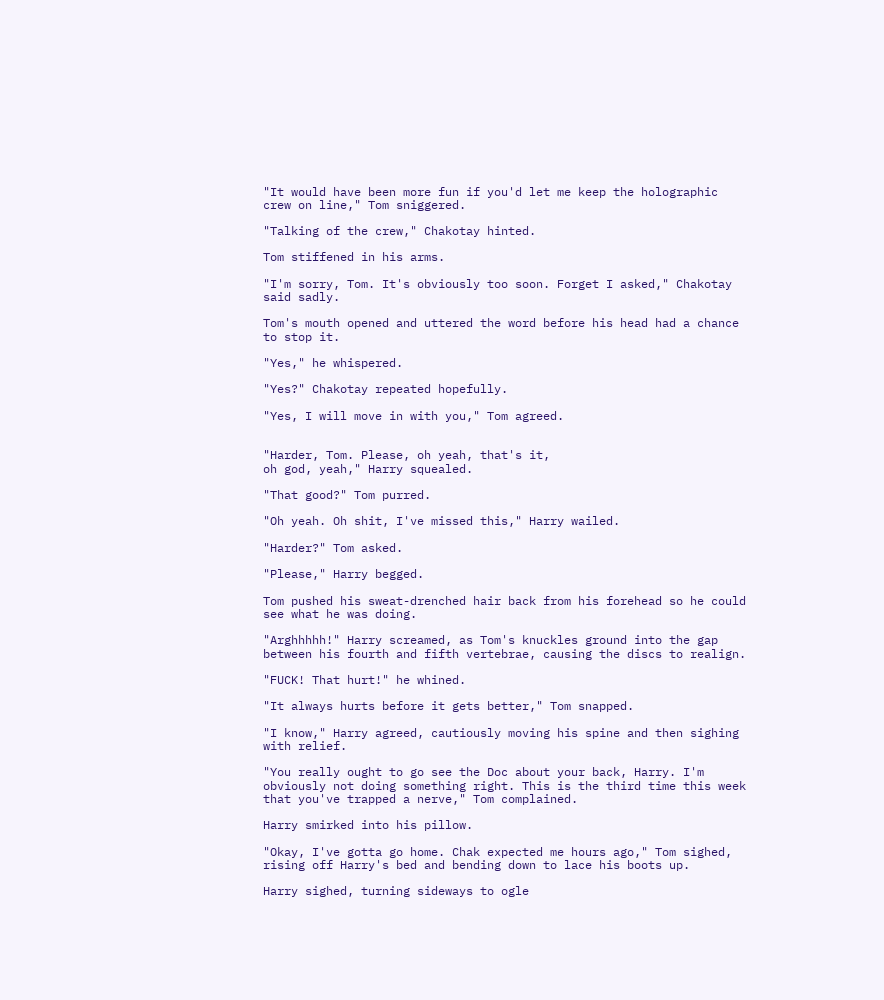"It would have been more fun if you'd let me keep the holographic
crew on line," Tom sniggered.

"Talking of the crew," Chakotay hinted.

Tom stiffened in his arms.

"I'm sorry, Tom. It's obviously too soon. Forget I asked," Chakotay
said sadly.

Tom's mouth opened and uttered the word before his head had a chance
to stop it.

"Yes," he whispered.

"Yes?" Chakotay repeated hopefully.

"Yes, I will move in with you," Tom agreed.


"Harder, Tom. Please, oh yeah, that's it,
oh god, yeah," Harry squealed.

"That good?" Tom purred.

"Oh yeah. Oh shit, I've missed this," Harry wailed.

"Harder?" Tom asked.

"Please," Harry begged.

Tom pushed his sweat-drenched hair back from his forehead so he could
see what he was doing.

"Arghhhhh!" Harry screamed, as Tom's knuckles ground into the gap
between his fourth and fifth vertebrae, causing the discs to realign.

"FUCK! That hurt!" he whined.

"It always hurts before it gets better," Tom snapped.

"I know," Harry agreed, cautiously moving his spine and then sighing
with relief.

"You really ought to go see the Doc about your back, Harry. I'm
obviously not doing something right. This is the third time this week
that you've trapped a nerve," Tom complained.

Harry smirked into his pillow.

"Okay, I've gotta go home. Chak expected me hours ago," Tom sighed,
rising off Harry's bed and bending down to lace his boots up.

Harry sighed, turning sideways to ogle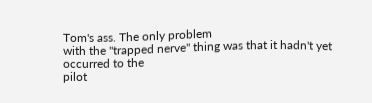Tom's ass. The only problem
with the "trapped nerve" thing was that it hadn't yet occurred to the
pilot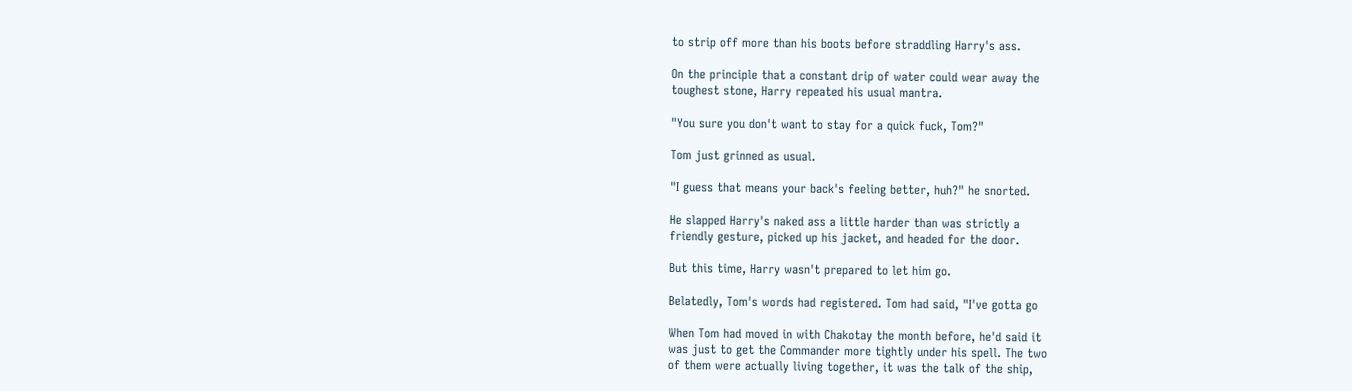to strip off more than his boots before straddling Harry's ass.

On the principle that a constant drip of water could wear away the
toughest stone, Harry repeated his usual mantra.

"You sure you don't want to stay for a quick fuck, Tom?"

Tom just grinned as usual.

"I guess that means your back's feeling better, huh?" he snorted.

He slapped Harry's naked ass a little harder than was strictly a
friendly gesture, picked up his jacket, and headed for the door.

But this time, Harry wasn't prepared to let him go.

Belatedly, Tom's words had registered. Tom had said, "I've gotta go

When Tom had moved in with Chakotay the month before, he'd said it
was just to get the Commander more tightly under his spell. The two
of them were actually living together, it was the talk of the ship,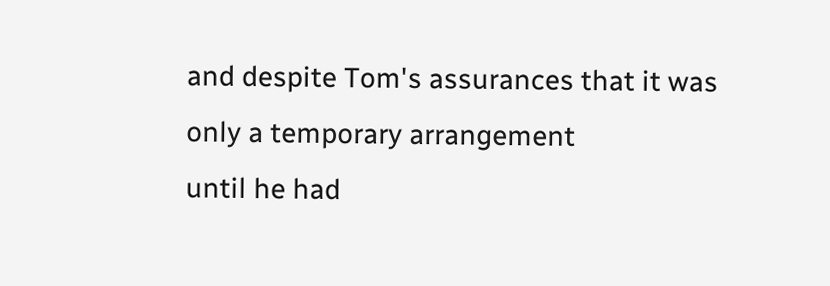and despite Tom's assurances that it was only a temporary arrangement
until he had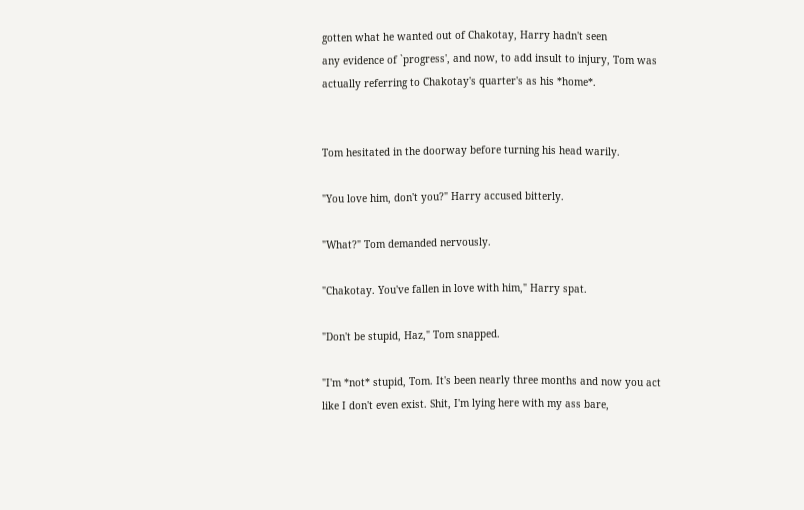gotten what he wanted out of Chakotay, Harry hadn't seen
any evidence of `progress', and now, to add insult to injury, Tom was
actually referring to Chakotay's quarter's as his *home*.


Tom hesitated in the doorway before turning his head warily.

"You love him, don't you?" Harry accused bitterly.

"What?" Tom demanded nervously.

"Chakotay. You've fallen in love with him," Harry spat.

"Don't be stupid, Haz," Tom snapped.

"I'm *not* stupid, Tom. It's been nearly three months and now you act
like I don't even exist. Shit, I'm lying here with my ass bare,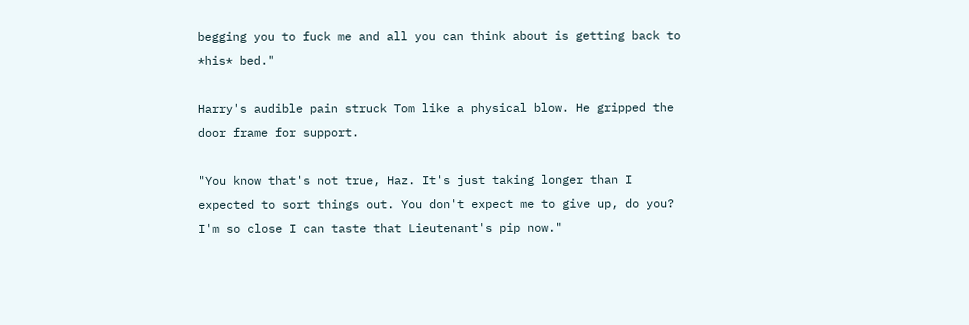begging you to fuck me and all you can think about is getting back to
*his* bed."

Harry's audible pain struck Tom like a physical blow. He gripped the
door frame for support.

"You know that's not true, Haz. It's just taking longer than I
expected to sort things out. You don't expect me to give up, do you?
I'm so close I can taste that Lieutenant's pip now."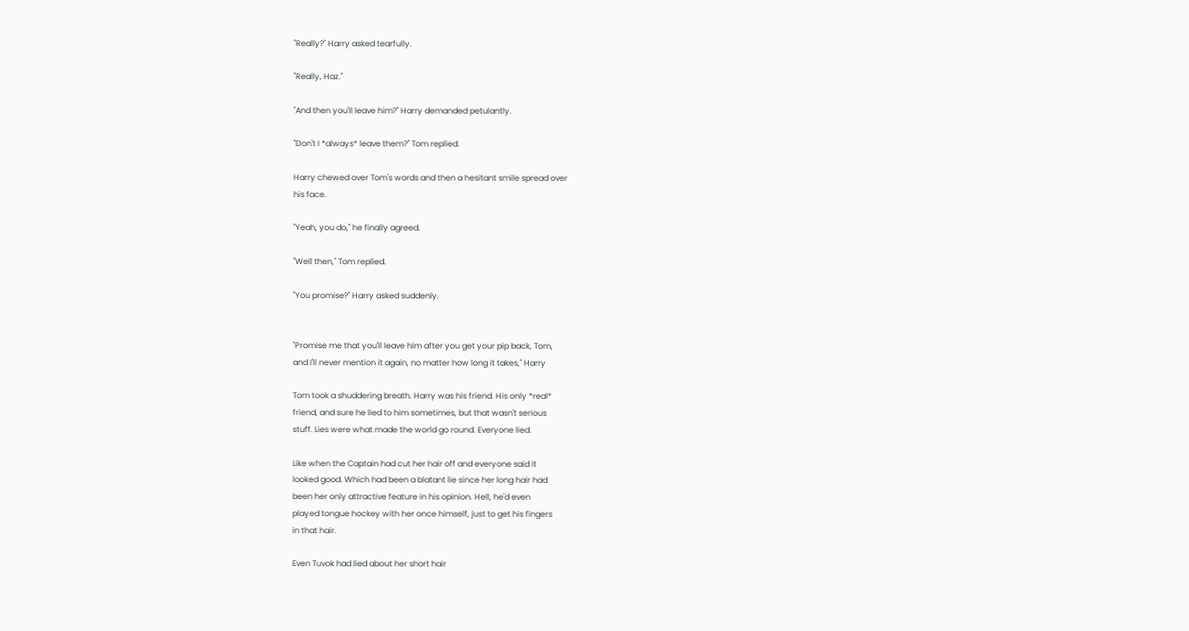"Really?" Harry asked tearfully.

"Really, Haz."

"And then you'll leave him?" Harry demanded petulantly.

"Don't I *always* leave them?" Tom replied.

Harry chewed over Tom's words and then a hesitant smile spread over
his face.

"Yeah, you do," he finally agreed.

"Well then," Tom replied.

"You promise?" Harry asked suddenly.


"Promise me that you'll leave him after you get your pip back, Tom,
and I'll never mention it again, no matter how long it takes," Harry

Tom took a shuddering breath. Harry was his friend. His only *real*
friend, and sure he lied to him sometimes, but that wasn't serious
stuff. Lies were what made the world go round. Everyone lied.

Like when the Captain had cut her hair off and everyone said it
looked good. Which had been a blatant lie since her long hair had
been her only attractive feature in his opinion. Hell, he'd even
played tongue hockey with her once himself, just to get his fingers
in that hair.

Even Tuvok had lied about her short hair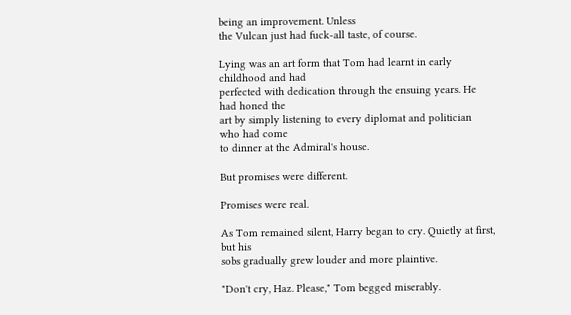being an improvement. Unless
the Vulcan just had fuck-all taste, of course.

Lying was an art form that Tom had learnt in early childhood and had
perfected with dedication through the ensuing years. He had honed the
art by simply listening to every diplomat and politician who had come
to dinner at the Admiral's house.

But promises were different.

Promises were real.

As Tom remained silent, Harry began to cry. Quietly at first, but his
sobs gradually grew louder and more plaintive.

"Don't cry, Haz. Please," Tom begged miserably.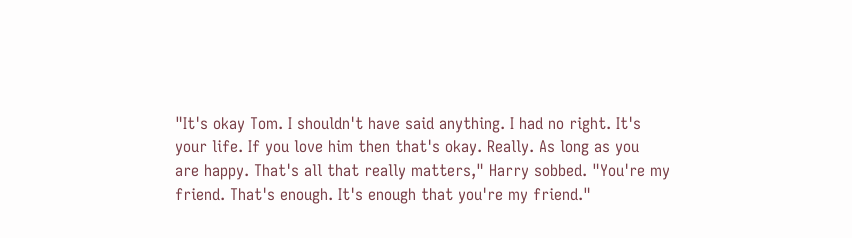"It's okay Tom. I shouldn't have said anything. I had no right. It's
your life. If you love him then that's okay. Really. As long as you
are happy. That's all that really matters," Harry sobbed. "You're my
friend. That's enough. It's enough that you're my friend."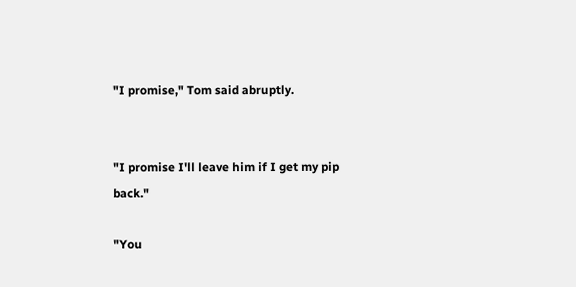"I promise," Tom said abruptly.


"I promise I'll leave him if I get my pip back."

"You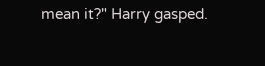mean it?" Harry gasped.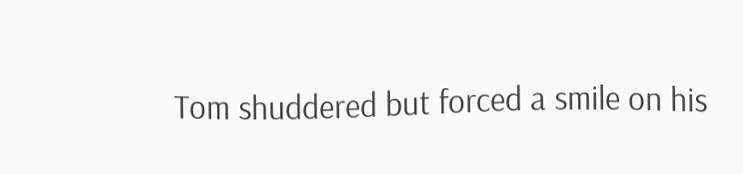Tom shuddered but forced a smile on his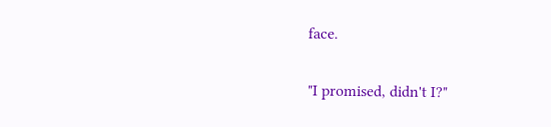face.

"I promised, didn't I?"